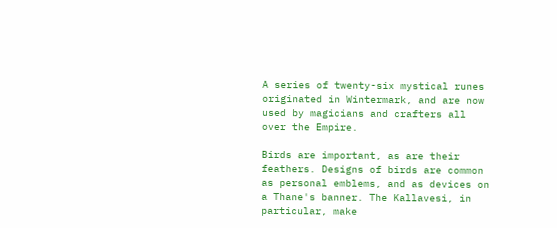A series of twenty-six mystical runes originated in Wintermark, and are now used by magicians and crafters all over the Empire.

Birds are important, as are their feathers. Designs of birds are common as personal emblems, and as devices on a Thane's banner. The Kallavesi, in particular, make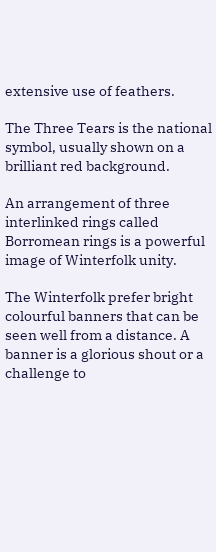extensive use of feathers.

The Three Tears is the national symbol, usually shown on a brilliant red background.

An arrangement of three interlinked rings called Borromean rings is a powerful image of Winterfolk unity.

The Winterfolk prefer bright colourful banners that can be seen well from a distance. A banner is a glorious shout or a challenge to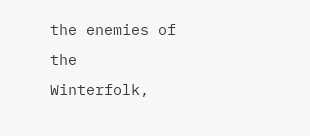the enemies of the Winterfolk,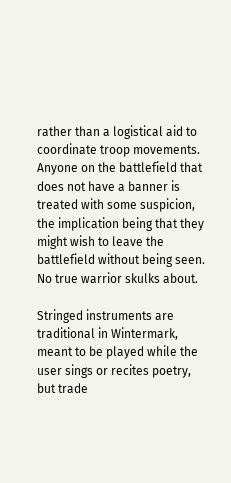rather than a logistical aid to coordinate troop movements. Anyone on the battlefield that does not have a banner is treated with some suspicion, the implication being that they might wish to leave the battlefield without being seen. No true warrior skulks about.

Stringed instruments are traditional in Wintermark, meant to be played while the user sings or recites poetry, but trade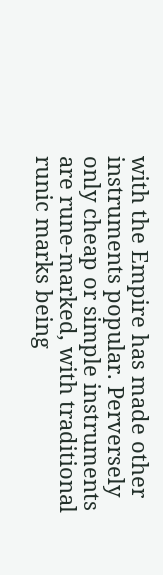with the Empire has made other instruments popular. Perversely only cheap or simple instruments are rune-marked, with traditional runic marks being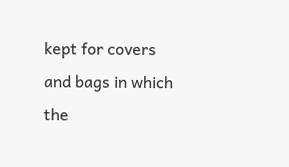kept for covers and bags in which the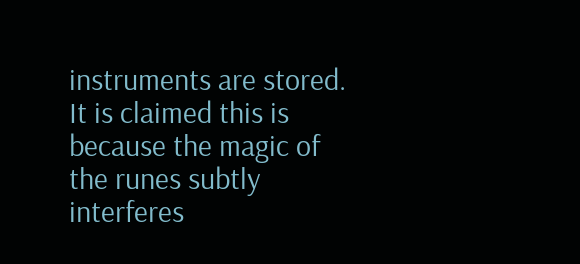instruments are stored. It is claimed this is because the magic of the runes subtly interferes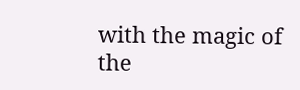with the magic of the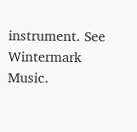instrument. See Wintermark Music.